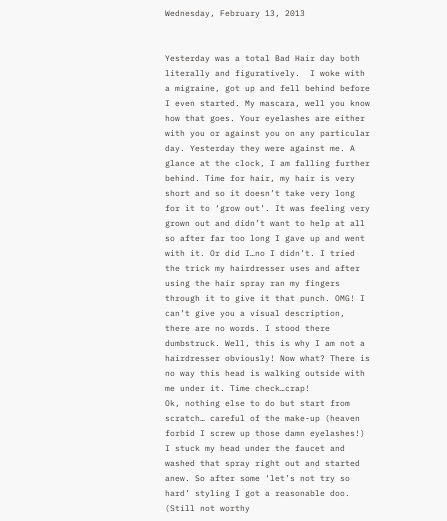Wednesday, February 13, 2013


Yesterday was a total Bad Hair day both literally and figuratively.  I woke with a migraine, got up and fell behind before I even started. My mascara, well you know how that goes. Your eyelashes are either with you or against you on any particular day. Yesterday they were against me. A glance at the clock, I am falling further behind. Time for hair, my hair is very short and so it doesn’t take very long for it to ‘grow out’. It was feeling very grown out and didn’t want to help at all so after far too long I gave up and went with it. Or did I…no I didn’t. I tried the trick my hairdresser uses and after using the hair spray ran my fingers through it to give it that punch. OMG! I can’t give you a visual description, there are no words. I stood there dumbstruck. Well, this is why I am not a hairdresser obviously! Now what? There is no way this head is walking outside with me under it. Time check…crap!
Ok, nothing else to do but start from scratch… careful of the make-up (heaven forbid I screw up those damn eyelashes!) I stuck my head under the faucet and washed that spray right out and started anew. So after some ‘let’s not try so hard’ styling I got a reasonable doo. (Still not worthy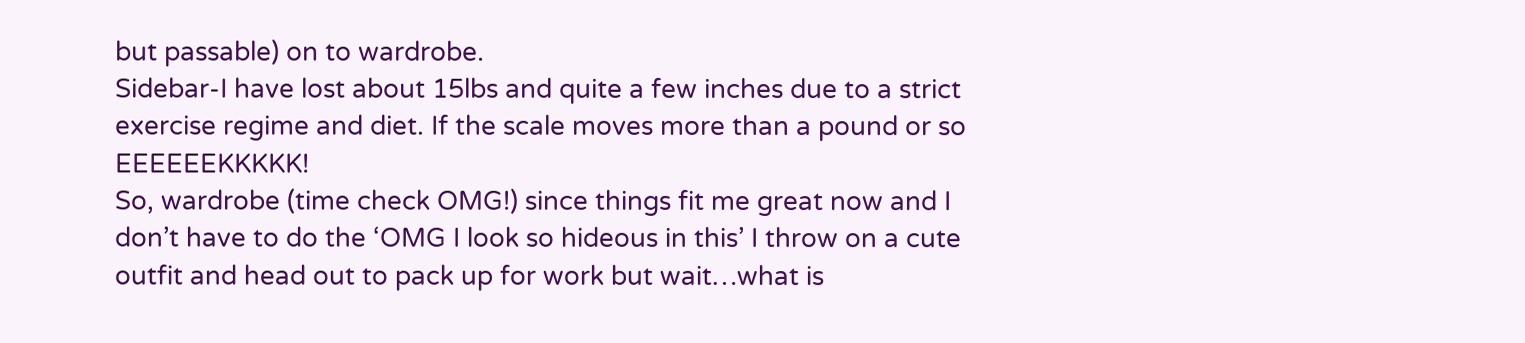but passable) on to wardrobe.
Sidebar-I have lost about 15lbs and quite a few inches due to a strict exercise regime and diet. If the scale moves more than a pound or so EEEEEEKKKKK!
So, wardrobe (time check OMG!) since things fit me great now and I don’t have to do the ‘OMG I look so hideous in this’ I throw on a cute outfit and head out to pack up for work but wait…what is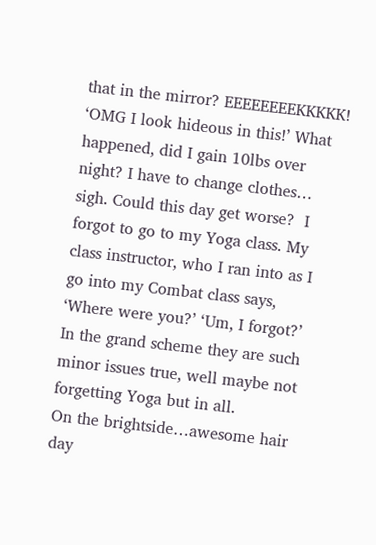that in the mirror? EEEEEEEEKKKKK! ‘OMG I look hideous in this!’ What happened, did I gain 10lbs over night? I have to change clothes… sigh. Could this day get worse?  I forgot to go to my Yoga class. My class instructor, who I ran into as I go into my Combat class says, ‘Where were you?’ ‘Um, I forgot?’
In the grand scheme they are such minor issues true, well maybe not forgetting Yoga but in all.
On the brightside…awesome hair day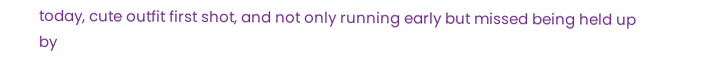today, cute outfit first shot, and not only running early but missed being held up by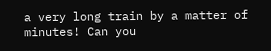a very long train by a matter of minutes! Can you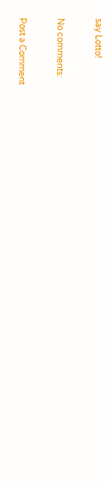say Lotto!

No comments:

Post a Comment